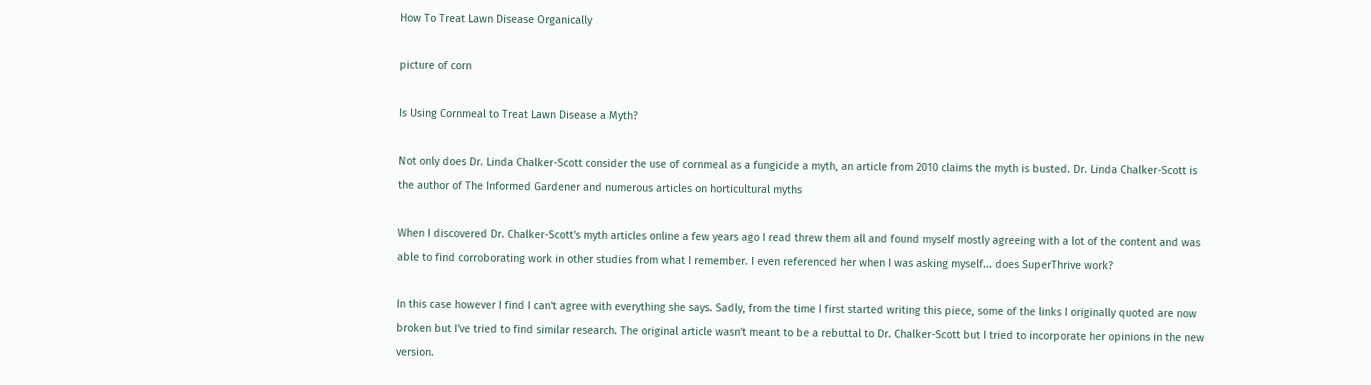How To Treat Lawn Disease Organically

picture of corn

Is Using Cornmeal to Treat Lawn Disease a Myth?

Not only does Dr. Linda Chalker-Scott consider the use of cornmeal as a fungicide a myth, an article from 2010 claims the myth is busted. Dr. Linda Chalker-Scott is the author of The Informed Gardener and numerous articles on horticultural myths

When I discovered Dr. Chalker-Scott's myth articles online a few years ago I read threw them all and found myself mostly agreeing with a lot of the content and was able to find corroborating work in other studies from what I remember. I even referenced her when I was asking myself... does SuperThrive work?

In this case however I find I can't agree with everything she says. Sadly, from the time I first started writing this piece, some of the links I originally quoted are now broken but I've tried to find similar research. The original article wasn't meant to be a rebuttal to Dr. Chalker-Scott but I tried to incorporate her opinions in the new version.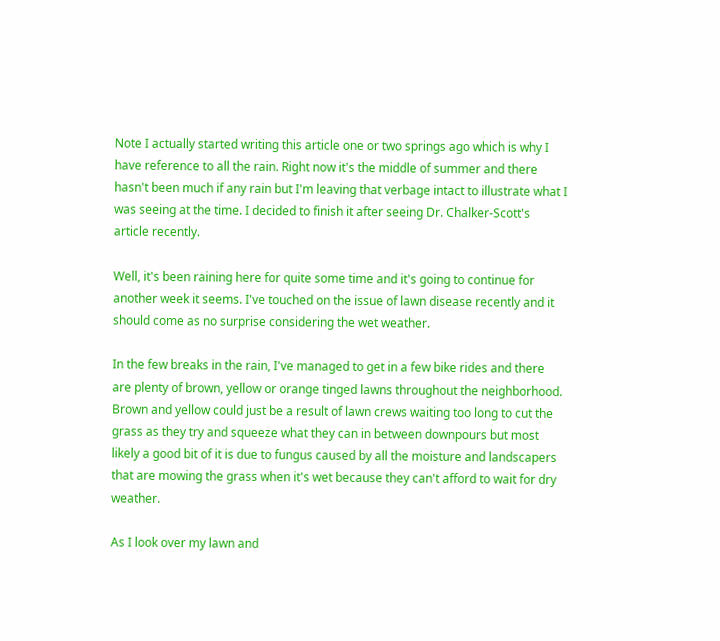Note I actually started writing this article one or two springs ago which is why I have reference to all the rain. Right now it's the middle of summer and there hasn't been much if any rain but I'm leaving that verbage intact to illustrate what I was seeing at the time. I decided to finish it after seeing Dr. Chalker-Scott's article recently.

Well, it's been raining here for quite some time and it's going to continue for another week it seems. I've touched on the issue of lawn disease recently and it should come as no surprise considering the wet weather.

In the few breaks in the rain, I've managed to get in a few bike rides and there are plenty of brown, yellow or orange tinged lawns throughout the neighborhood. Brown and yellow could just be a result of lawn crews waiting too long to cut the grass as they try and squeeze what they can in between downpours but most likely a good bit of it is due to fungus caused by all the moisture and landscapers that are mowing the grass when it's wet because they can't afford to wait for dry weather.

As I look over my lawn and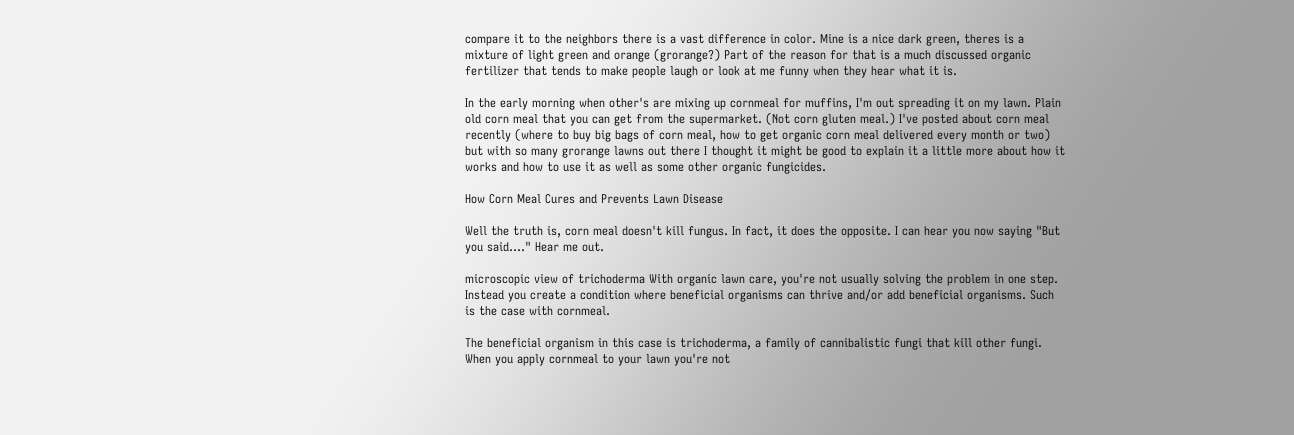compare it to the neighbors there is a vast difference in color. Mine is a nice dark green, theres is a mixture of light green and orange (grorange?) Part of the reason for that is a much discussed organic fertilizer that tends to make people laugh or look at me funny when they hear what it is.

In the early morning when other's are mixing up cornmeal for muffins, I'm out spreading it on my lawn. Plain old corn meal that you can get from the supermarket. (Not corn gluten meal.) I've posted about corn meal recently (where to buy big bags of corn meal, how to get organic corn meal delivered every month or two) but with so many grorange lawns out there I thought it might be good to explain it a little more about how it works and how to use it as well as some other organic fungicides.

How Corn Meal Cures and Prevents Lawn Disease

Well the truth is, corn meal doesn't kill fungus. In fact, it does the opposite. I can hear you now saying "But you said...." Hear me out.

microscopic view of trichoderma With organic lawn care, you're not usually solving the problem in one step. Instead you create a condition where beneficial organisms can thrive and/or add beneficial organisms. Such is the case with cornmeal.

The beneficial organism in this case is trichoderma, a family of cannibalistic fungi that kill other fungi. When you apply cornmeal to your lawn you're not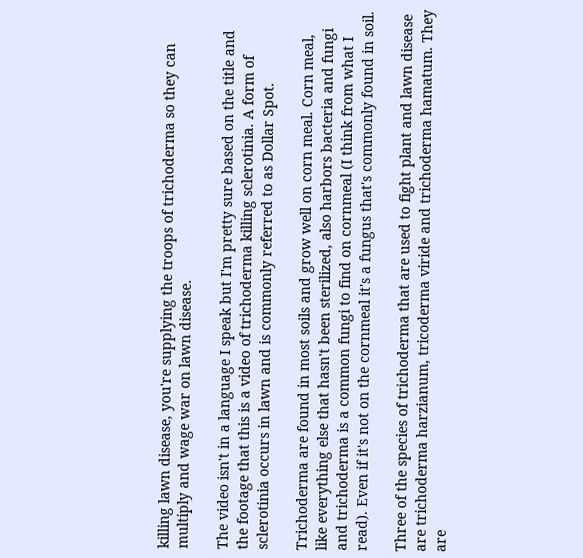killing lawn disease, you're supplying the troops of trichoderma so they can multiply and wage war on lawn disease.

The video isn't in a language I speak but I'm pretty sure based on the title and the footage that this is a video of trichoderma killing sclerotinia. A form of sclerotinia occurs in lawn and is commonly referred to as Dollar Spot.

Trichoderma are found in most soils and grow well on corn meal. Corn meal, like everything else that hasn't been sterilized, also harbors bacteria and fungi and trichoderma is a common fungi to find on cornmeal (I think from what I read). Even if it's not on the cornmeal it's a fungus that's commonly found in soil.

Three of the species of trichoderma that are used to fight plant and lawn disease are trichoderma harzianum, tricoderma viride and trichoderma hamatum. They are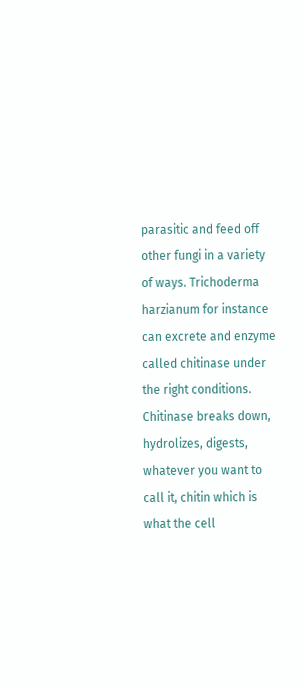parasitic and feed off other fungi in a variety of ways. Trichoderma harzianum for instance can excrete and enzyme called chitinase under the right conditions. Chitinase breaks down, hydrolizes, digests, whatever you want to call it, chitin which is what the cell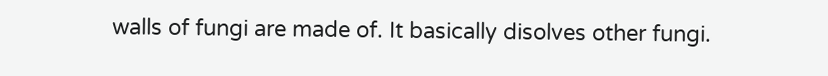walls of fungi are made of. It basically disolves other fungi.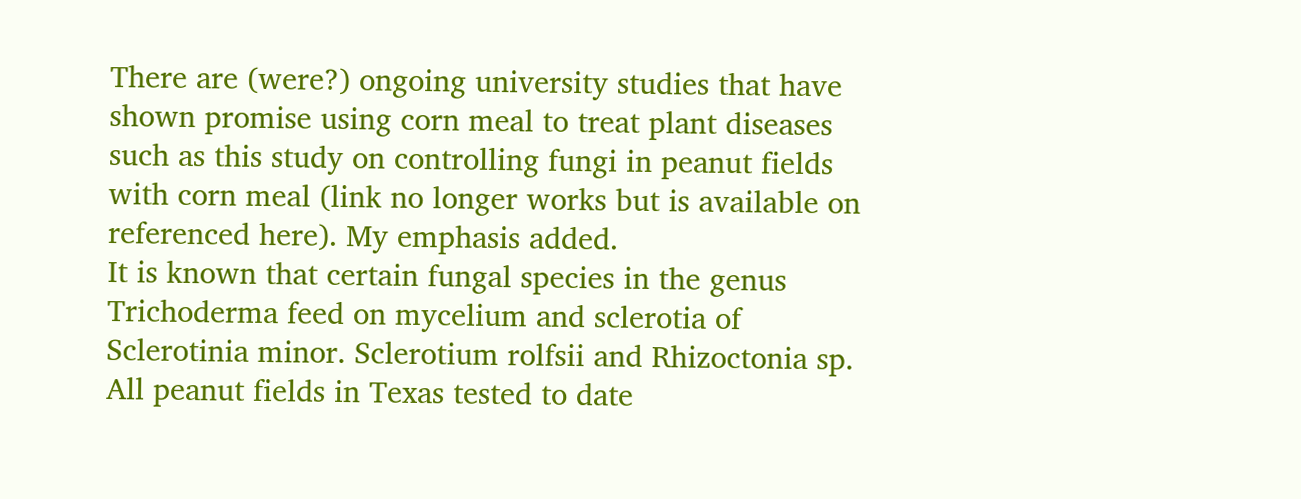There are (were?) ongoing university studies that have shown promise using corn meal to treat plant diseases such as this study on controlling fungi in peanut fields with corn meal (link no longer works but is available on referenced here). My emphasis added.
It is known that certain fungal species in the genus Trichoderma feed on mycelium and sclerotia of Sclerotinia minor. Sclerotium rolfsii and Rhizoctonia sp. All peanut fields in Texas tested to date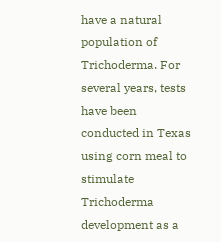have a natural population of Trichoderma. For several years, tests have been conducted in Texas using corn meal to stimulate Trichoderma development as a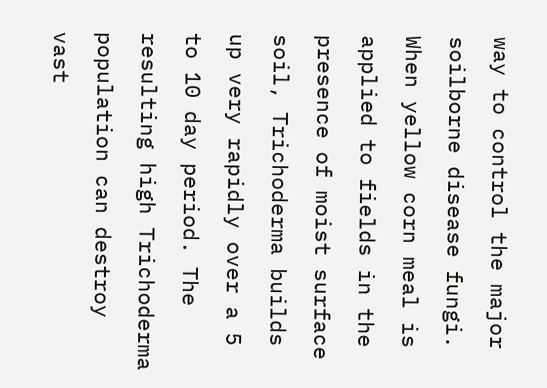way to control the major soilborne disease fungi. When yellow corn meal is applied to fields in the presence of moist surface soil, Trichoderma builds up very rapidly over a 5 to 10 day period. The resulting high Trichoderma population can destroy vast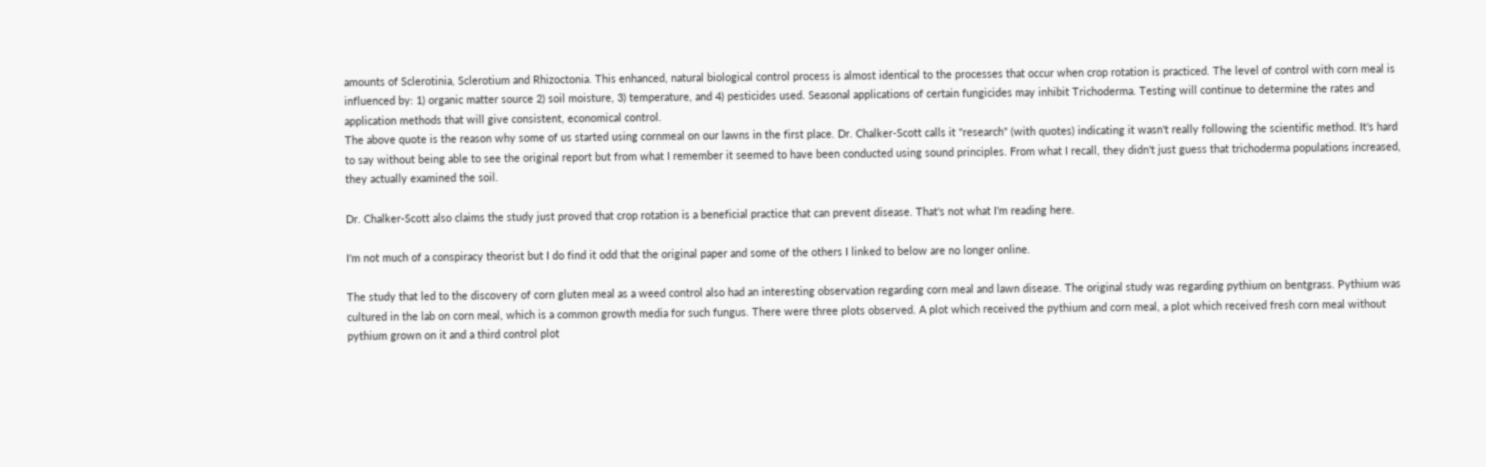amounts of Sclerotinia, Sclerotium and Rhizoctonia. This enhanced, natural biological control process is almost identical to the processes that occur when crop rotation is practiced. The level of control with corn meal is influenced by: 1) organic matter source 2) soil moisture, 3) temperature, and 4) pesticides used. Seasonal applications of certain fungicides may inhibit Trichoderma. Testing will continue to determine the rates and application methods that will give consistent, economical control.
The above quote is the reason why some of us started using cornmeal on our lawns in the first place. Dr. Chalker-Scott calls it "research" (with quotes) indicating it wasn't really following the scientific method. It's hard to say without being able to see the original report but from what I remember it seemed to have been conducted using sound principles. From what I recall, they didn't just guess that trichoderma populations increased, they actually examined the soil.

Dr. Chalker-Scott also claims the study just proved that crop rotation is a beneficial practice that can prevent disease. That's not what I'm reading here.

I'm not much of a conspiracy theorist but I do find it odd that the original paper and some of the others I linked to below are no longer online.

The study that led to the discovery of corn gluten meal as a weed control also had an interesting observation regarding corn meal and lawn disease. The original study was regarding pythium on bentgrass. Pythium was cultured in the lab on corn meal, which is a common growth media for such fungus. There were three plots observed. A plot which received the pythium and corn meal, a plot which received fresh corn meal without pythium grown on it and a third control plot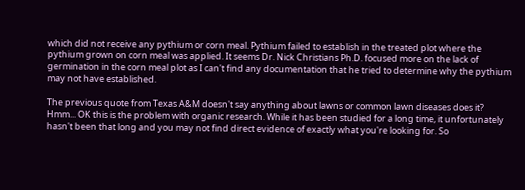which did not receive any pythium or corn meal. Pythium failed to establish in the treated plot where the pythium grown on corn meal was applied. It seems Dr. Nick Christians Ph.D. focused more on the lack of germination in the corn meal plot as I can't find any documentation that he tried to determine why the pythium may not have established.

The previous quote from Texas A&M doesn't say anything about lawns or common lawn diseases does it? Hmm... OK this is the problem with organic research. While it has been studied for a long time, it unfortunately hasn't been that long and you may not find direct evidence of exactly what you're looking for. So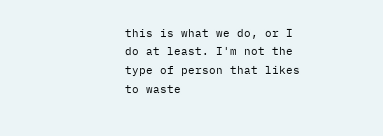this is what we do, or I do at least. I'm not the type of person that likes to waste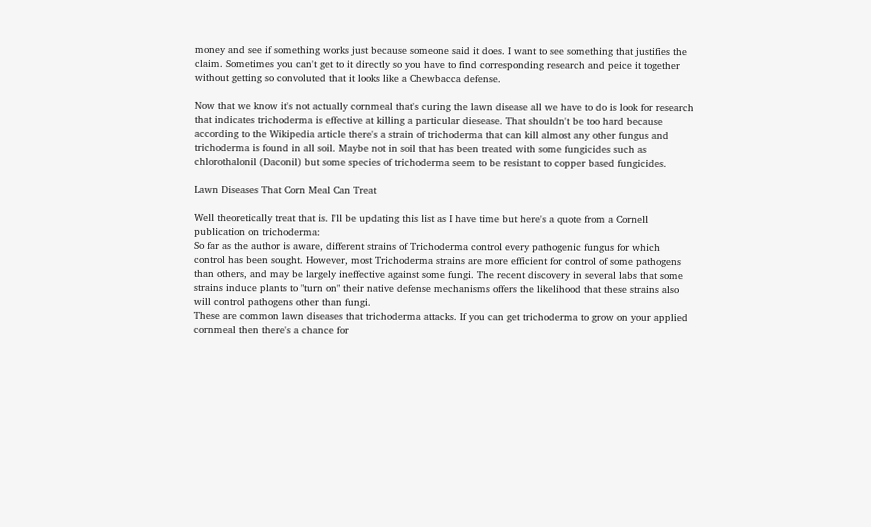money and see if something works just because someone said it does. I want to see something that justifies the claim. Sometimes you can't get to it directly so you have to find corresponding research and peice it together without getting so convoluted that it looks like a Chewbacca defense.

Now that we know it's not actually cornmeal that's curing the lawn disease all we have to do is look for research that indicates trichoderma is effective at killing a particular diesease. That shouldn't be too hard because according to the Wikipedia article there's a strain of trichoderma that can kill almost any other fungus and trichoderma is found in all soil. Maybe not in soil that has been treated with some fungicides such as chlorothalonil (Daconil) but some species of trichoderma seem to be resistant to copper based fungicides.

Lawn Diseases That Corn Meal Can Treat

Well theoretically treat that is. I'll be updating this list as I have time but here's a quote from a Cornell publication on trichoderma:
So far as the author is aware, different strains of Trichoderma control every pathogenic fungus for which control has been sought. However, most Trichoderma strains are more efficient for control of some pathogens than others, and may be largely ineffective against some fungi. The recent discovery in several labs that some strains induce plants to "turn on" their native defense mechanisms offers the likelihood that these strains also will control pathogens other than fungi.
These are common lawn diseases that trichoderma attacks. If you can get trichoderma to grow on your applied cornmeal then there's a chance for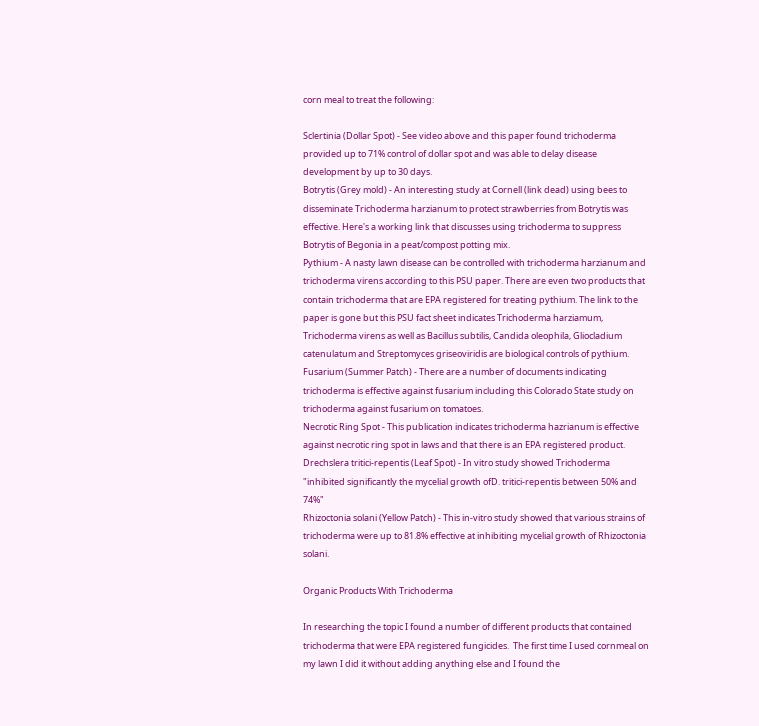corn meal to treat the following:

Sclertinia (Dollar Spot) - See video above and this paper found trichoderma provided up to 71% control of dollar spot and was able to delay disease development by up to 30 days.
Botrytis (Grey mold) - An interesting study at Cornell (link dead) using bees to disseminate Trichoderma harzianum to protect strawberries from Botrytis was effective. Here's a working link that discusses using trichoderma to suppress Botrytis of Begonia in a peat/compost potting mix.
Pythium - A nasty lawn disease can be controlled with trichoderma harzianum and trichoderma virens according to this PSU paper. There are even two products that contain trichoderma that are EPA registered for treating pythium. The link to the paper is gone but this PSU fact sheet indicates Trichoderma harziamum, Trichoderma virens as well as Bacillus subtilis, Candida oleophila, Gliocladium catenulatum and Streptomyces griseoviridis are biological controls of pythium.
Fusarium (Summer Patch) - There are a number of documents indicating trichoderma is effective against fusarium including this Colorado State study on trichoderma against fusarium on tomatoes.
Necrotic Ring Spot - This publication indicates trichoderma hazrianum is effective against necrotic ring spot in laws and that there is an EPA registered product.
Drechslera tritici-repentis (Leaf Spot) - In vitro study showed Trichoderma "inhibited significantly the mycelial growth ofD. tritici-repentis between 50% and 74%"
Rhizoctonia solani (Yellow Patch) - This in-vitro study showed that various strains of trichoderma were up to 81.8% effective at inhibiting mycelial growth of Rhizoctonia solani.

Organic Products With Trichoderma

In researching the topic I found a number of different products that contained trichoderma that were EPA registered fungicides.  The first time I used cornmeal on my lawn I did it without adding anything else and I found the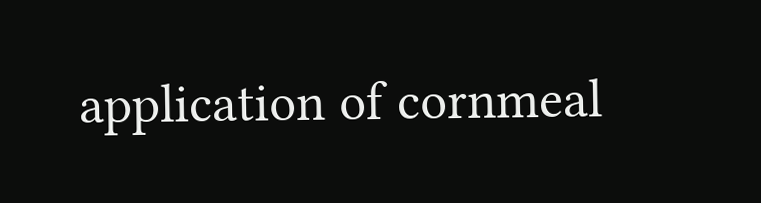application of cornmeal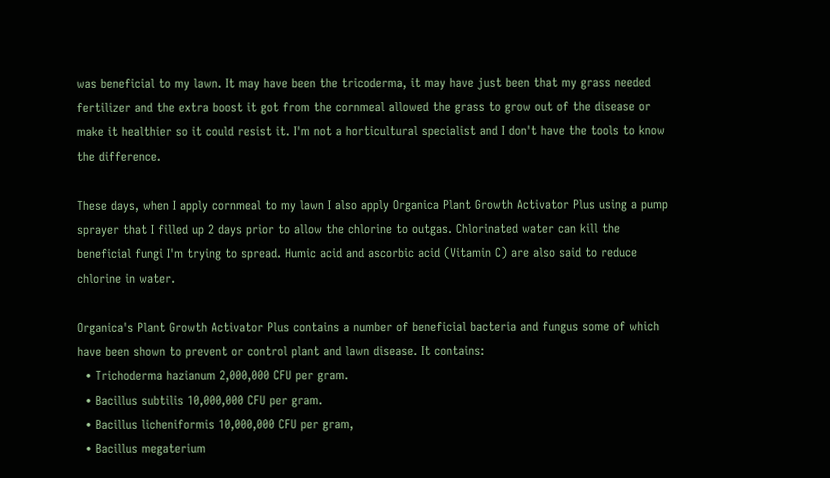was beneficial to my lawn. It may have been the tricoderma, it may have just been that my grass needed fertilizer and the extra boost it got from the cornmeal allowed the grass to grow out of the disease or make it healthier so it could resist it. I'm not a horticultural specialist and I don't have the tools to know the difference.

These days, when I apply cornmeal to my lawn I also apply Organica Plant Growth Activator Plus using a pump sprayer that I filled up 2 days prior to allow the chlorine to outgas. Chlorinated water can kill the beneficial fungi I'm trying to spread. Humic acid and ascorbic acid (Vitamin C) are also said to reduce chlorine in water.

Organica's Plant Growth Activator Plus contains a number of beneficial bacteria and fungus some of which have been shown to prevent or control plant and lawn disease. It contains:
  • Trichoderma hazianum 2,000,000 CFU per gram.
  • Bacillus subtilis 10,000,000 CFU per gram.
  • Bacillus licheniformis 10,000,000 CFU per gram,
  • Bacillus megaterium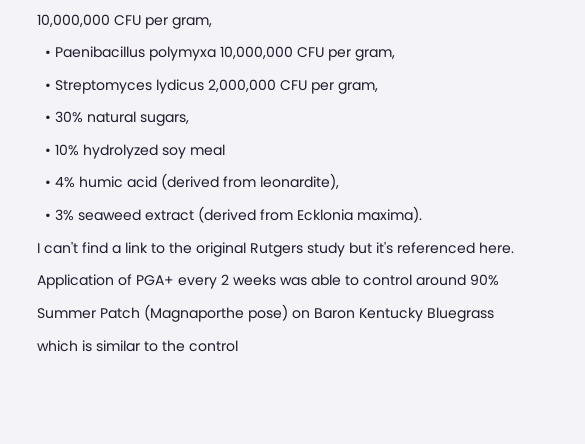10,000,000 CFU per gram,
  • Paenibacillus polymyxa 10,000,000 CFU per gram,
  • Streptomyces lydicus 2,000,000 CFU per gram,
  • 30% natural sugars,
  • 10% hydrolyzed soy meal
  • 4% humic acid (derived from leonardite),
  • 3% seaweed extract (derived from Ecklonia maxima).
I can't find a link to the original Rutgers study but it's referenced here. Application of PGA+ every 2 weeks was able to control around 90% Summer Patch (Magnaporthe pose) on Baron Kentucky Bluegrass which is similar to the control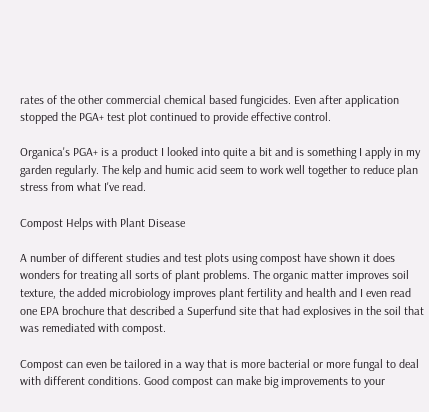rates of the other commercial chemical based fungicides. Even after application stopped the PGA+ test plot continued to provide effective control.

Organica's PGA+ is a product I looked into quite a bit and is something I apply in my garden regularly. The kelp and humic acid seem to work well together to reduce plan stress from what I've read.

Compost Helps with Plant Disease

A number of different studies and test plots using compost have shown it does wonders for treating all sorts of plant problems. The organic matter improves soil texture, the added microbiology improves plant fertility and health and I even read one EPA brochure that described a Superfund site that had explosives in the soil that was remediated with compost.

Compost can even be tailored in a way that is more bacterial or more fungal to deal with different conditions. Good compost can make big improvements to your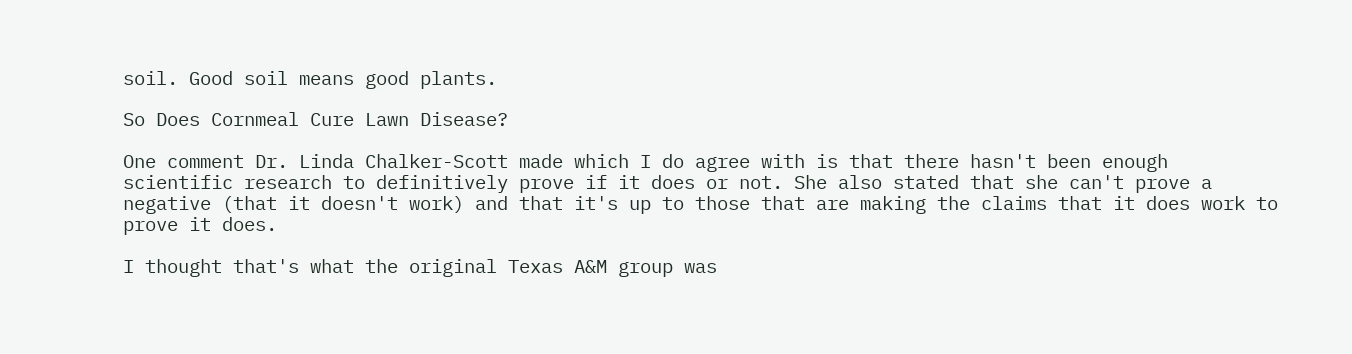soil. Good soil means good plants.

So Does Cornmeal Cure Lawn Disease?

One comment Dr. Linda Chalker-Scott made which I do agree with is that there hasn't been enough scientific research to definitively prove if it does or not. She also stated that she can't prove a negative (that it doesn't work) and that it's up to those that are making the claims that it does work to prove it does.

I thought that's what the original Texas A&M group was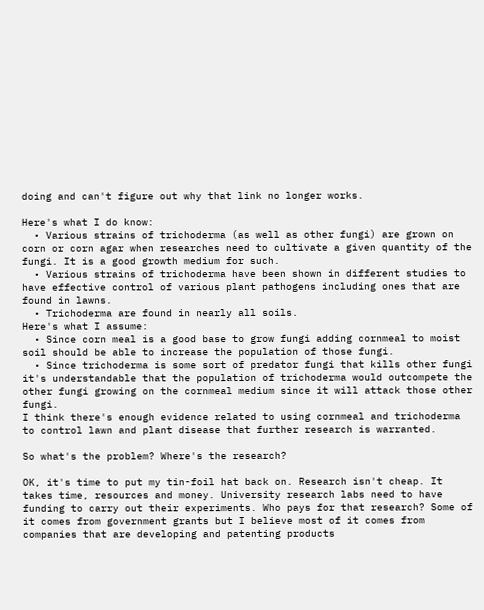doing and can't figure out why that link no longer works.

Here's what I do know:
  • Various strains of trichoderma (as well as other fungi) are grown on corn or corn agar when researches need to cultivate a given quantity of the fungi. It is a good growth medium for such.
  • Various strains of trichoderma have been shown in different studies to have effective control of various plant pathogens including ones that are found in lawns.
  • Trichoderma are found in nearly all soils.
Here's what I assume:
  • Since corn meal is a good base to grow fungi adding cornmeal to moist soil should be able to increase the population of those fungi.
  • Since trichoderma is some sort of predator fungi that kills other fungi it's understandable that the population of trichoderma would outcompete the other fungi growing on the cornmeal medium since it will attack those other fungi.
I think there's enough evidence related to using cornmeal and trichoderma to control lawn and plant disease that further research is warranted.

So what's the problem? Where's the research?

OK, it's time to put my tin-foil hat back on. Research isn't cheap. It takes time, resources and money. University research labs need to have funding to carry out their experiments. Who pays for that research? Some of it comes from government grants but I believe most of it comes from companies that are developing and patenting products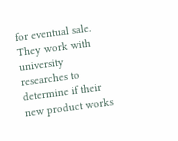for eventual sale. They work with university researches to determine if their new product works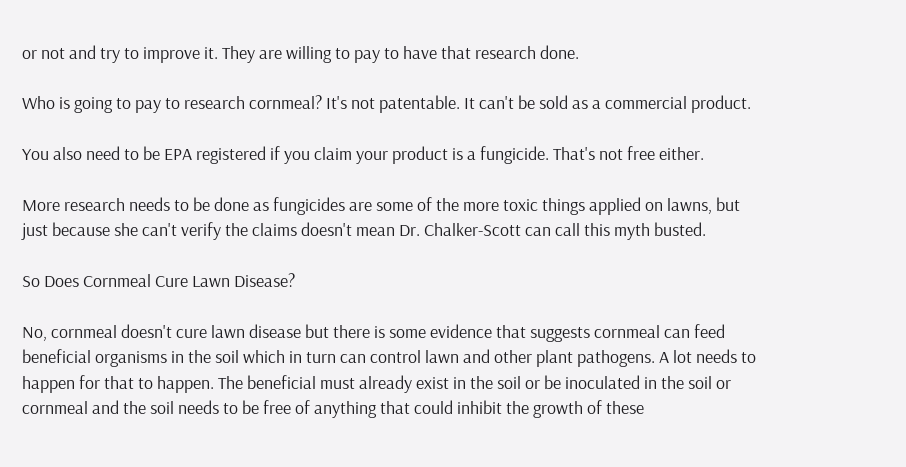or not and try to improve it. They are willing to pay to have that research done.

Who is going to pay to research cornmeal? It's not patentable. It can't be sold as a commercial product.

You also need to be EPA registered if you claim your product is a fungicide. That's not free either.

More research needs to be done as fungicides are some of the more toxic things applied on lawns, but just because she can't verify the claims doesn't mean Dr. Chalker-Scott can call this myth busted.

So Does Cornmeal Cure Lawn Disease?

No, cornmeal doesn't cure lawn disease but there is some evidence that suggests cornmeal can feed beneficial organisms in the soil which in turn can control lawn and other plant pathogens. A lot needs to happen for that to happen. The beneficial must already exist in the soil or be inoculated in the soil or cornmeal and the soil needs to be free of anything that could inhibit the growth of these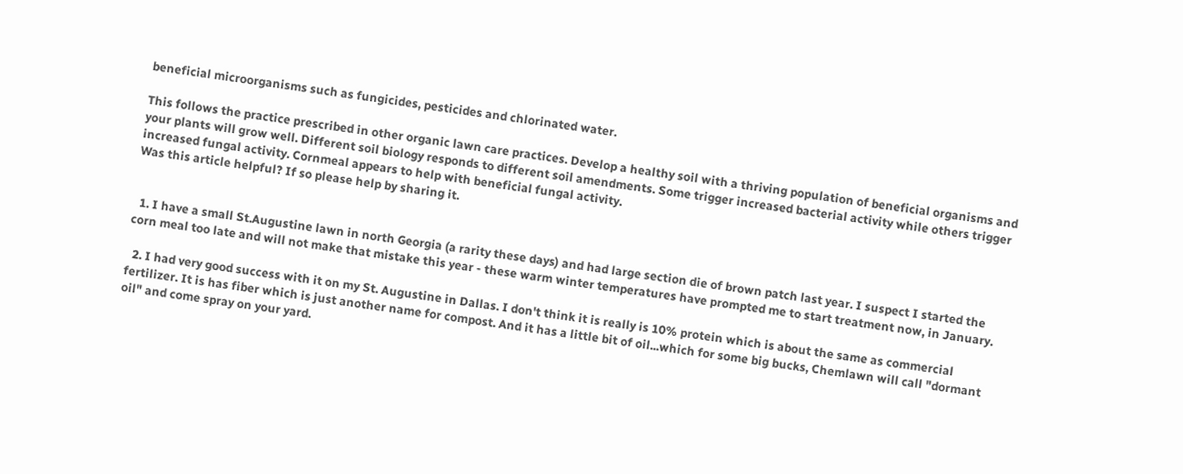beneficial microorganisms such as fungicides, pesticides and chlorinated water.

This follows the practice prescribed in other organic lawn care practices. Develop a healthy soil with a thriving population of beneficial organisms and your plants will grow well. Different soil biology responds to different soil amendments. Some trigger increased bacterial activity while others trigger increased fungal activity. Cornmeal appears to help with beneficial fungal activity.
Was this article helpful? If so please help by sharing it.


  1. I have a small St.Augustine lawn in north Georgia (a rarity these days) and had large section die of brown patch last year. I suspect I started the corn meal too late and will not make that mistake this year - these warm winter temperatures have prompted me to start treatment now, in January.

  2. I had very good success with it on my St. Augustine in Dallas. I don't think it is really is 10% protein which is about the same as commercial fertilizer. It is has fiber which is just another name for compost. And it has a little bit of oil...which for some big bucks, Chemlawn will call "dormant oil" and come spray on your yard.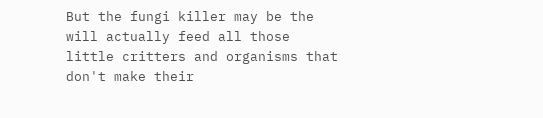But the fungi killer may be the will actually feed all those little critters and organisms that don't make their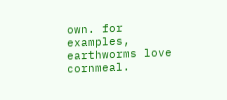own. for examples, earthworms love cornmeal.